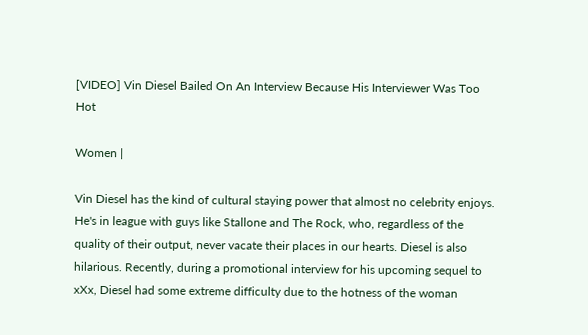[VIDEO] Vin Diesel Bailed On An Interview Because His Interviewer Was Too Hot

Women |

Vin Diesel has the kind of cultural staying power that almost no celebrity enjoys. He's in league with guys like Stallone and The Rock, who, regardless of the quality of their output, never vacate their places in our hearts. Diesel is also hilarious. Recently, during a promotional interview for his upcoming sequel to xXx, Diesel had some extreme difficulty due to the hotness of the woman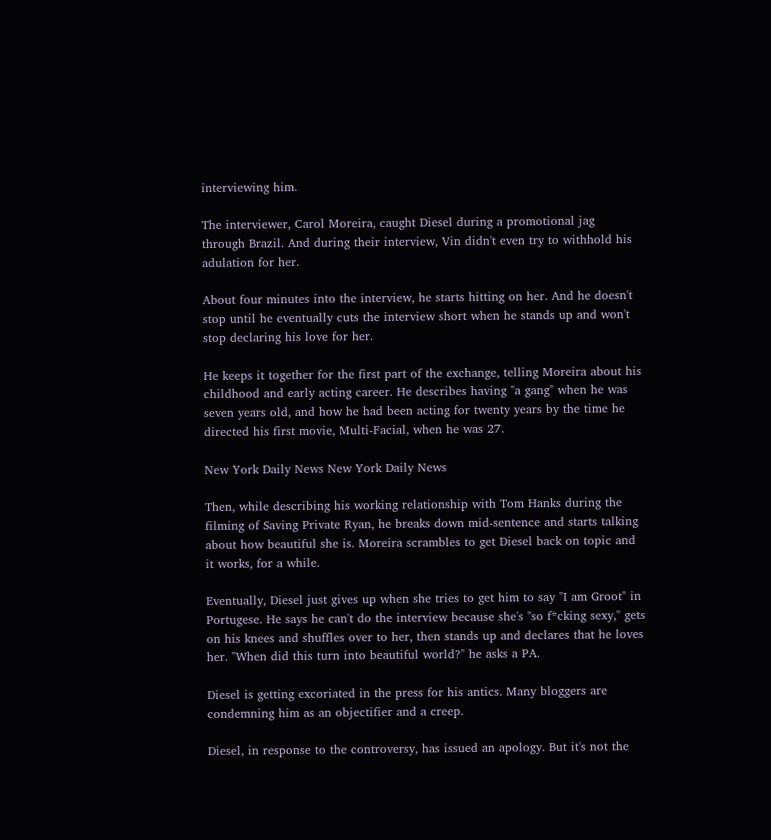interviewing him.

The interviewer, Carol Moreira, caught Diesel during a promotional jag through Brazil. And during their interview, Vin didn't even try to withhold his adulation for her.

About four minutes into the interview, he starts hitting on her. And he doesn't stop until he eventually cuts the interview short when he stands up and won't stop declaring his love for her.

He keeps it together for the first part of the exchange, telling Moreira about his childhood and early acting career. He describes having "a gang" when he was seven years old, and how he had been acting for twenty years by the time he directed his first movie, Multi-Facial, when he was 27.

New York Daily News New York Daily News

Then, while describing his working relationship with Tom Hanks during the filming of Saving Private Ryan, he breaks down mid-sentence and starts talking about how beautiful she is. Moreira scrambles to get Diesel back on topic and it works, for a while.

Eventually, Diesel just gives up when she tries to get him to say "I am Groot" in Portugese. He says he can't do the interview because she's "so f*cking sexy," gets on his knees and shuffles over to her, then stands up and declares that he loves her. "When did this turn into beautiful world?" he asks a PA.

Diesel is getting excoriated in the press for his antics. Many bloggers are condemning him as an objectifier and a creep.

Diesel, in response to the controversy, has issued an apology. But it's not the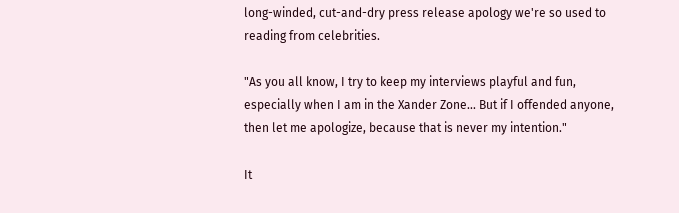long-winded, cut-and-dry press release apology we're so used to reading from celebrities.

"As you all know, I try to keep my interviews playful and fun, especially when I am in the Xander Zone... But if I offended anyone, then let me apologize, because that is never my intention."

It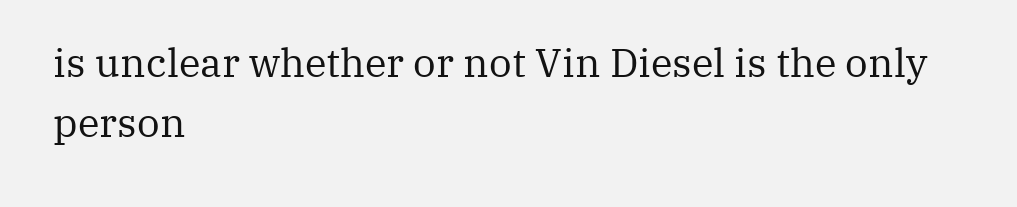is unclear whether or not Vin Diesel is the only person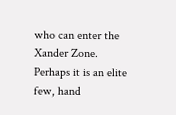who can enter the Xander Zone. Perhaps it is an elite few, hand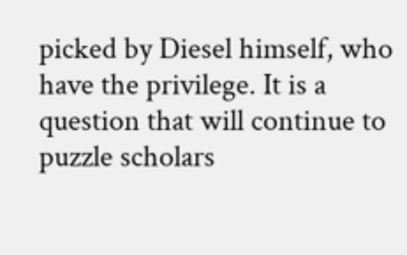picked by Diesel himself, who have the privilege. It is a question that will continue to puzzle scholars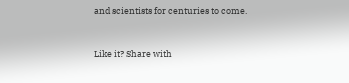and scientists for centuries to come.


Like it? Share with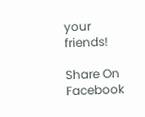your friends!

Share On Facebook